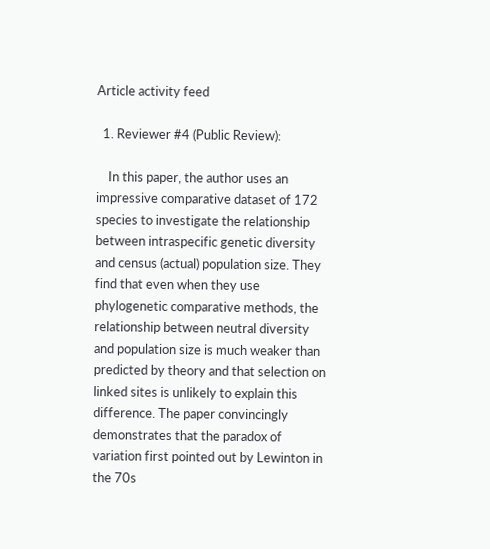Article activity feed

  1. Reviewer #4 (Public Review):

    In this paper, the author uses an impressive comparative dataset of 172 species to investigate the relationship between intraspecific genetic diversity and census (actual) population size. They find that even when they use phylogenetic comparative methods, the relationship between neutral diversity and population size is much weaker than predicted by theory and that selection on linked sites is unlikely to explain this difference. The paper convincingly demonstrates that the paradox of variation first pointed out by Lewinton in the 70s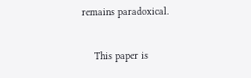remains paradoxical.

    This paper is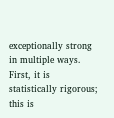exceptionally strong in multiple ways. First, it is statistically rigorous; this is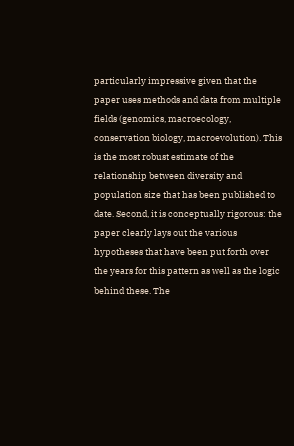particularly impressive given that the paper uses methods and data from multiple fields (genomics, macroecology, conservation biology, macroevolution). This is the most robust estimate of the relationship between diversity and population size that has been published to date. Second, it is conceptually rigorous: the paper clearly lays out the various hypotheses that have been put forth over the years for this pattern as well as the logic behind these. The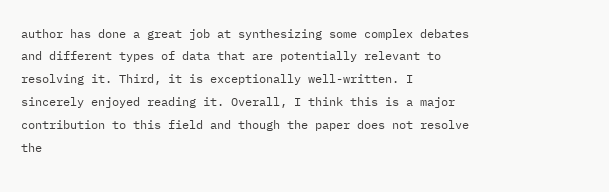author has done a great job at synthesizing some complex debates and different types of data that are potentially relevant to resolving it. Third, it is exceptionally well-written. I sincerely enjoyed reading it. Overall, I think this is a major contribution to this field and though the paper does not resolve the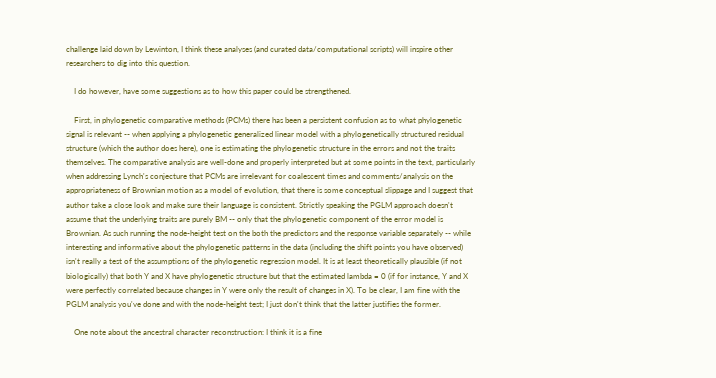challenge laid down by Lewinton, I think these analyses (and curated data/computational scripts) will inspire other researchers to dig into this question.

    I do however, have some suggestions as to how this paper could be strengthened.

    First, in phylogenetic comparative methods (PCMs) there has been a persistent confusion as to what phylogenetic signal is relevant -- when applying a phylogenetic generalized linear model with a phylogenetically structured residual structure (which the author does here), one is estimating the phylogenetic structure in the errors and not the traits themselves. The comparative analysis are well-done and properly interpreted but at some points in the text, particularly when addressing Lynch's conjecture that PCMs are irrelevant for coalescent times and comments/analysis on the appropriateness of Brownian motion as a model of evolution, that there is some conceptual slippage and I suggest that author take a close look and make sure their language is consistent. Strictly speaking the PGLM approach doesn't assume that the underlying traits are purely BM -- only that the phylogenetic component of the error model is Brownian. As such running the node-height test on the both the predictors and the response variable separately -- while interesting and informative about the phylogenetic patterns in the data (including the shift points you have observed) isn't really a test of the assumptions of the phylogenetic regression model. It is at least theoretically plausible (if not biologically) that both Y and X have phylogenetic structure but that the estimated lambda = 0 (if for instance, Y and X were perfectly correlated because changes in Y were only the result of changes in X). To be clear, I am fine with the PGLM analysis you've done and with the node-height test; I just don't think that the latter justifies the former.

    One note about the ancestral character reconstruction: I think it is a fine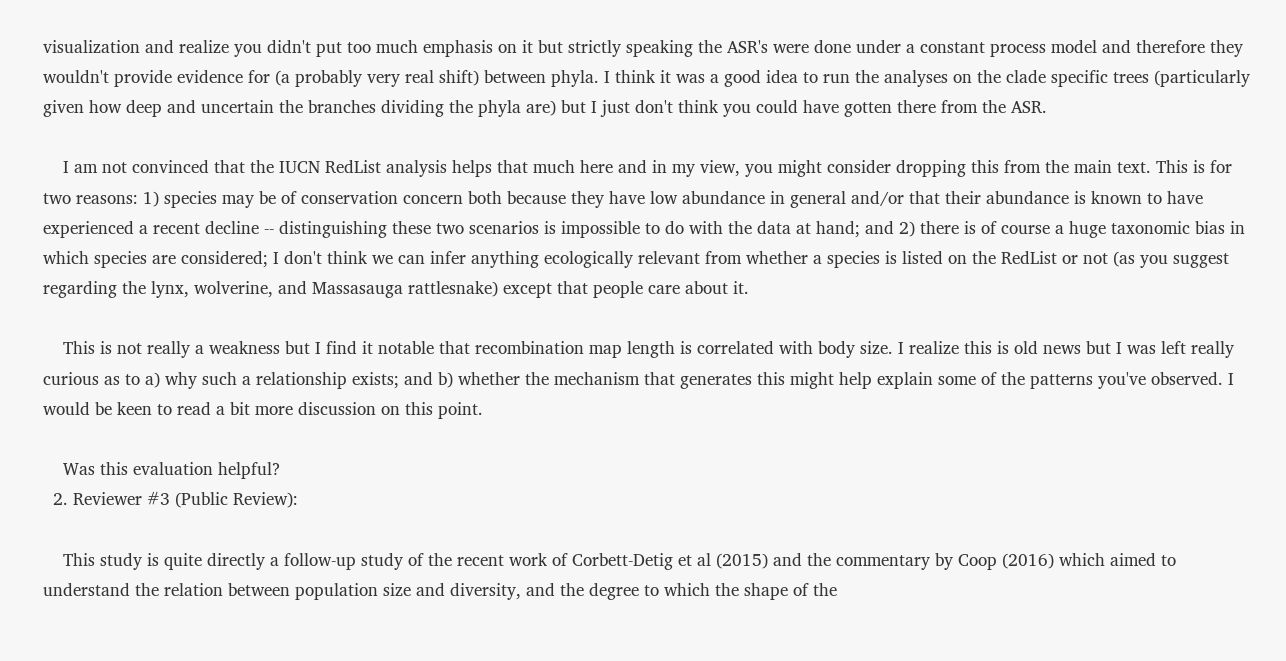visualization and realize you didn't put too much emphasis on it but strictly speaking the ASR's were done under a constant process model and therefore they wouldn't provide evidence for (a probably very real shift) between phyla. I think it was a good idea to run the analyses on the clade specific trees (particularly given how deep and uncertain the branches dividing the phyla are) but I just don't think you could have gotten there from the ASR.

    I am not convinced that the IUCN RedList analysis helps that much here and in my view, you might consider dropping this from the main text. This is for two reasons: 1) species may be of conservation concern both because they have low abundance in general and/or that their abundance is known to have experienced a recent decline -- distinguishing these two scenarios is impossible to do with the data at hand; and 2) there is of course a huge taxonomic bias in which species are considered; I don't think we can infer anything ecologically relevant from whether a species is listed on the RedList or not (as you suggest regarding the lynx, wolverine, and Massasauga rattlesnake) except that people care about it.

    This is not really a weakness but I find it notable that recombination map length is correlated with body size. I realize this is old news but I was left really curious as to a) why such a relationship exists; and b) whether the mechanism that generates this might help explain some of the patterns you've observed. I would be keen to read a bit more discussion on this point.

    Was this evaluation helpful?
  2. Reviewer #3 (Public Review):

    This study is quite directly a follow-up study of the recent work of Corbett-Detig et al (2015) and the commentary by Coop (2016) which aimed to understand the relation between population size and diversity, and the degree to which the shape of the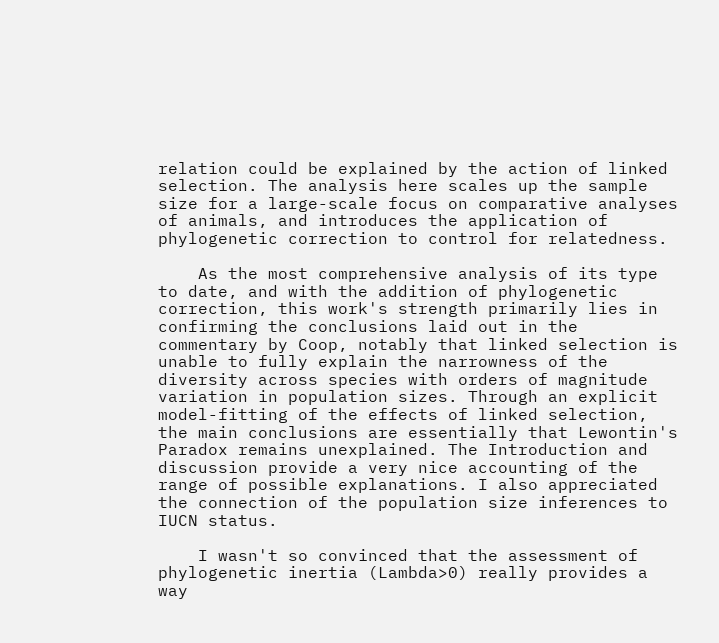relation could be explained by the action of linked selection. The analysis here scales up the sample size for a large-scale focus on comparative analyses of animals, and introduces the application of phylogenetic correction to control for relatedness.

    As the most comprehensive analysis of its type to date, and with the addition of phylogenetic correction, this work's strength primarily lies in confirming the conclusions laid out in the commentary by Coop, notably that linked selection is unable to fully explain the narrowness of the diversity across species with orders of magnitude variation in population sizes. Through an explicit model-fitting of the effects of linked selection, the main conclusions are essentially that Lewontin's Paradox remains unexplained. The Introduction and discussion provide a very nice accounting of the range of possible explanations. I also appreciated the connection of the population size inferences to IUCN status.

    I wasn't so convinced that the assessment of phylogenetic inertia (Lambda>0) really provides a way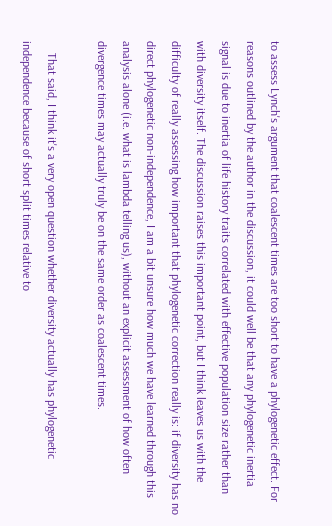to assess Lynch's argument that coalescent times are too short to have a phylogenetic effect. For reasons outlined by the author in the discussion, it could well be that any phylogenetic inertia signal is due to inertia of life history traits correlated with effective population size rather than with diversity itself. The discussion raises this important point, but I think leaves us with the difficulty of really assessing how important that phylogenetic correction really is: if diversity has no direct phylogenetic non-independence, I am a bit unsure how much we have learned through this analysis alone (i.e. what is lambda telling us), without an explicit assessment of how often divergence times may actually truly be on the same order as coalescent times.

    That said, I think it's a very open question whether diversity actually has phylogenetic independence because of short split times relative to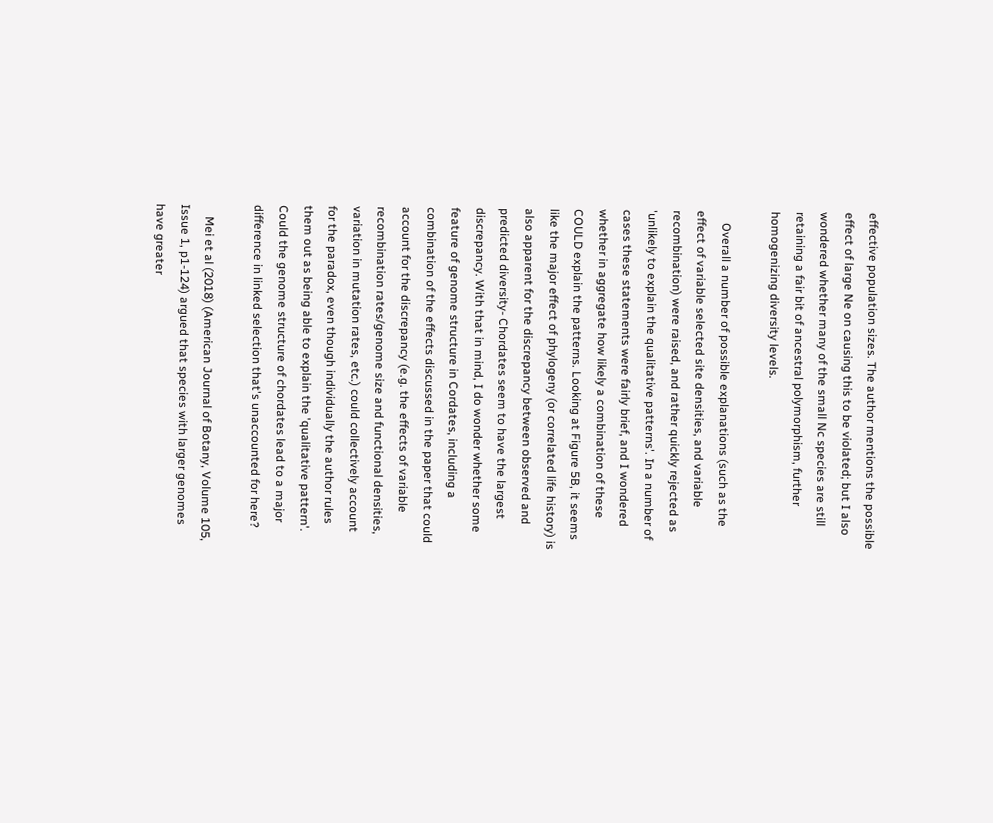effective population sizes. The author mentions the possible effect of large Ne on causing this to be violated; but I also wondered whether many of the small Nc species are still retaining a fair bit of ancestral polymorphism, further homogenizing diversity levels.

    Overall a number of possible explanations (such as the effect of variable selected site densities, and variable recombination) were raised, and rather quickly rejected as 'unlikely to explain the qualitative patterns'. In a number of cases these statements were fairly brief, and I wondered whether in aggregate how likely a combination of these COULD explain the patterns. Looking at Figure 5B, it seems like the major effect of phylogeny (or correlated life history) is also apparent for the discrepancy between observed and predicted diversity- Chordates seem to have the largest discrepancy. With that in mind, I do wonder whether some feature of genome structure in Cordates, including a combination of the effects discussed in the paper that could account for the discrepancy (e.g. the effects of variable recombination rates/genome size and functional densities, variation in mutation rates, etc.) could collectively account for the paradox, even though individually the author rules them out as being able to explain the 'qualitative pattern'. Could the genome structure of chordates lead to a major difference in linked selection that's unaccounted for here?

    Mei et al (2018) (American Journal of Botany, Volume 105, Issue 1, p1-124) argued that species with larger genomes have greater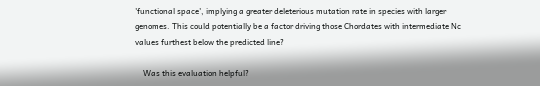'functional space', implying a greater deleterious mutation rate in species with larger genomes. This could potentially be a factor driving those Chordates with intermediate Nc values furthest below the predicted line?

    Was this evaluation helpful?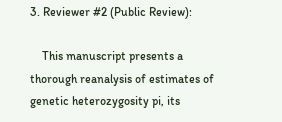3. Reviewer #2 (Public Review):

    This manuscript presents a thorough reanalysis of estimates of genetic heterozygosity pi, its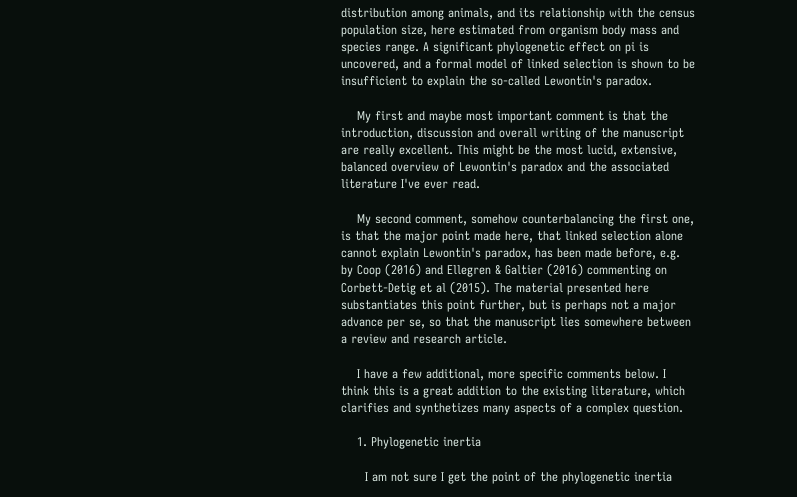distribution among animals, and its relationship with the census population size, here estimated from organism body mass and species range. A significant phylogenetic effect on pi is uncovered, and a formal model of linked selection is shown to be insufficient to explain the so-called Lewontin's paradox.

    My first and maybe most important comment is that the introduction, discussion and overall writing of the manuscript are really excellent. This might be the most lucid, extensive, balanced overview of Lewontin's paradox and the associated literature I've ever read.

    My second comment, somehow counterbalancing the first one, is that the major point made here, that linked selection alone cannot explain Lewontin's paradox, has been made before, e.g. by Coop (2016) and Ellegren & Galtier (2016) commenting on Corbett-Detig et al (2015). The material presented here substantiates this point further, but is perhaps not a major advance per se, so that the manuscript lies somewhere between a review and research article.

    I have a few additional, more specific comments below. I think this is a great addition to the existing literature, which clarifies and synthetizes many aspects of a complex question.

    1. Phylogenetic inertia

      I am not sure I get the point of the phylogenetic inertia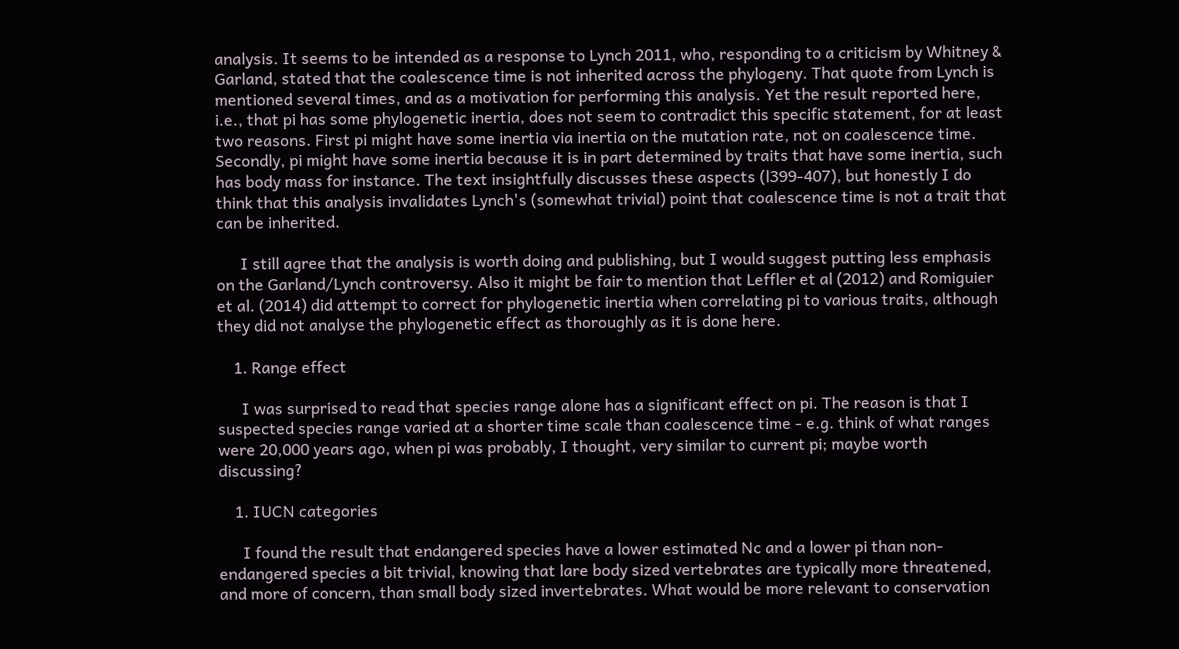analysis. It seems to be intended as a response to Lynch 2011, who, responding to a criticism by Whitney & Garland, stated that the coalescence time is not inherited across the phylogeny. That quote from Lynch is mentioned several times, and as a motivation for performing this analysis. Yet the result reported here, i.e., that pi has some phylogenetic inertia, does not seem to contradict this specific statement, for at least two reasons. First pi might have some inertia via inertia on the mutation rate, not on coalescence time. Secondly, pi might have some inertia because it is in part determined by traits that have some inertia, such has body mass for instance. The text insightfully discusses these aspects (l399-407), but honestly I do think that this analysis invalidates Lynch's (somewhat trivial) point that coalescence time is not a trait that can be inherited.

      I still agree that the analysis is worth doing and publishing, but I would suggest putting less emphasis on the Garland/Lynch controversy. Also it might be fair to mention that Leffler et al (2012) and Romiguier et al. (2014) did attempt to correct for phylogenetic inertia when correlating pi to various traits, although they did not analyse the phylogenetic effect as thoroughly as it is done here.

    1. Range effect

      I was surprised to read that species range alone has a significant effect on pi. The reason is that I suspected species range varied at a shorter time scale than coalescence time - e.g. think of what ranges were 20,000 years ago, when pi was probably, I thought, very similar to current pi; maybe worth discussing?

    1. IUCN categories

      I found the result that endangered species have a lower estimated Nc and a lower pi than non-endangered species a bit trivial, knowing that lare body sized vertebrates are typically more threatened, and more of concern, than small body sized invertebrates. What would be more relevant to conservation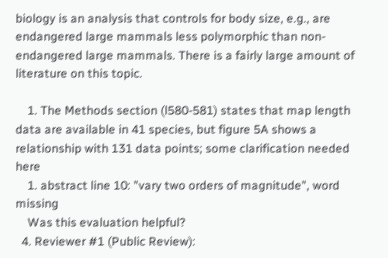biology is an analysis that controls for body size, e.g., are endangered large mammals less polymorphic than non-endangered large mammals. There is a fairly large amount of literature on this topic.

    1. The Methods section (l580-581) states that map length data are available in 41 species, but figure 5A shows a relationship with 131 data points; some clarification needed here
    1. abstract line 10: "vary two orders of magnitude", word missing
    Was this evaluation helpful?
  4. Reviewer #1 (Public Review):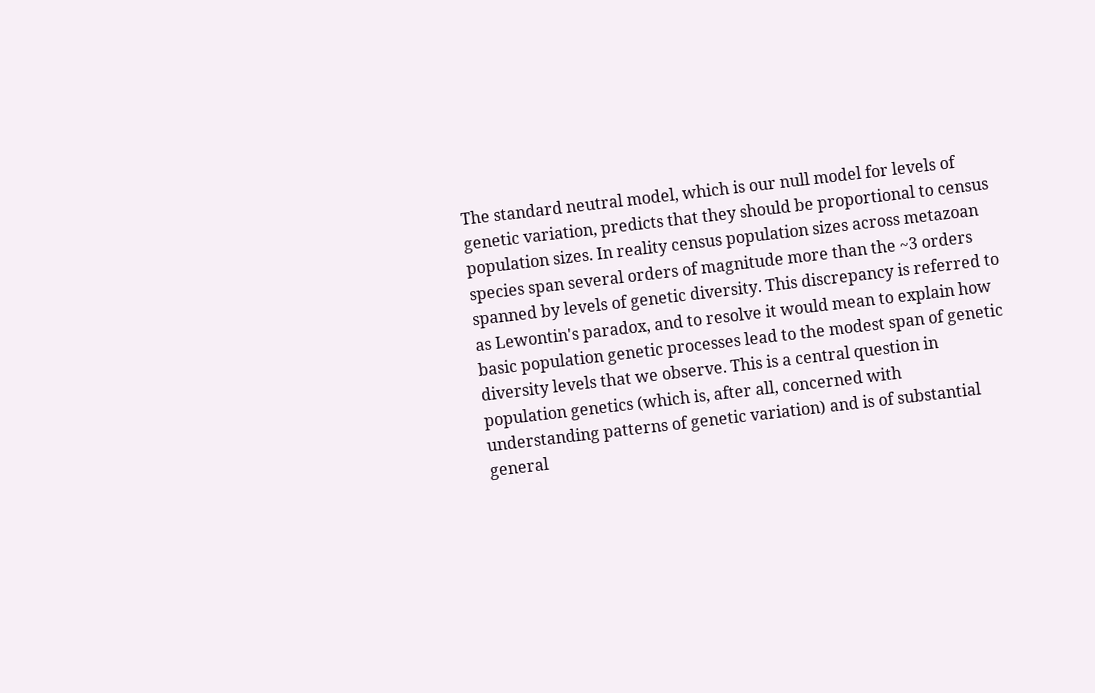The standard neutral model, which is our null model for levels of genetic variation, predicts that they should be proportional to census population sizes. In reality census population sizes across metazoan species span several orders of magnitude more than the ~3 orders spanned by levels of genetic diversity. This discrepancy is referred to as Lewontin's paradox, and to resolve it would mean to explain how basic population genetic processes lead to the modest span of genetic diversity levels that we observe. This is a central question in population genetics (which is, after all, concerned with understanding patterns of genetic variation) and is of substantial general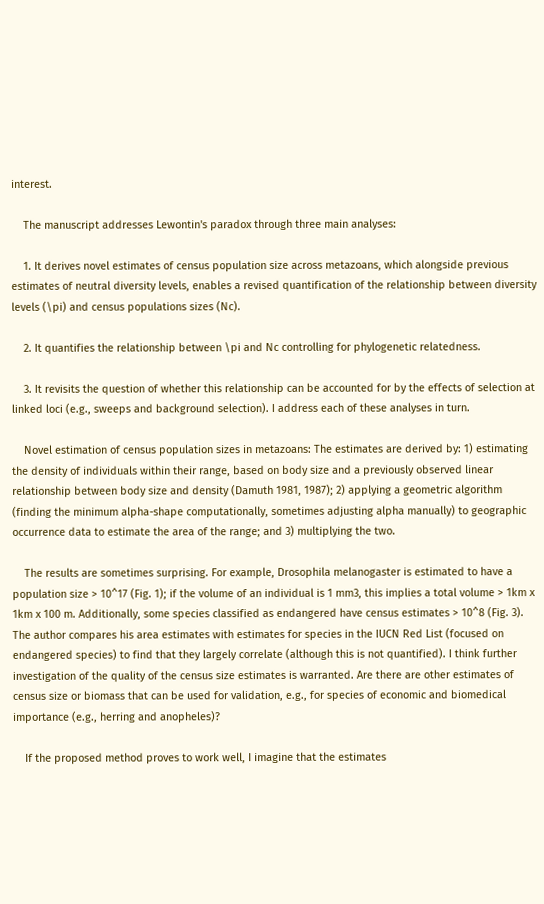interest.

    The manuscript addresses Lewontin's paradox through three main analyses:

    1. It derives novel estimates of census population size across metazoans, which alongside previous estimates of neutral diversity levels, enables a revised quantification of the relationship between diversity levels (\pi) and census populations sizes (Nc).

    2. It quantifies the relationship between \pi and Nc controlling for phylogenetic relatedness.

    3. It revisits the question of whether this relationship can be accounted for by the effects of selection at linked loci (e.g., sweeps and background selection). I address each of these analyses in turn.

    Novel estimation of census population sizes in metazoans: The estimates are derived by: 1) estimating the density of individuals within their range, based on body size and a previously observed linear relationship between body size and density (Damuth 1981, 1987); 2) applying a geometric algorithm (finding the minimum alpha-shape computationally, sometimes adjusting alpha manually) to geographic occurrence data to estimate the area of the range; and 3) multiplying the two.

    The results are sometimes surprising. For example, Drosophila melanogaster is estimated to have a population size > 10^17 (Fig. 1); if the volume of an individual is 1 mm3, this implies a total volume > 1km x 1km x 100 m. Additionally, some species classified as endangered have census estimates > 10^8 (Fig. 3). The author compares his area estimates with estimates for species in the IUCN Red List (focused on endangered species) to find that they largely correlate (although this is not quantified). I think further investigation of the quality of the census size estimates is warranted. Are there are other estimates of census size or biomass that can be used for validation, e.g., for species of economic and biomedical importance (e.g., herring and anopheles)?

    If the proposed method proves to work well, I imagine that the estimates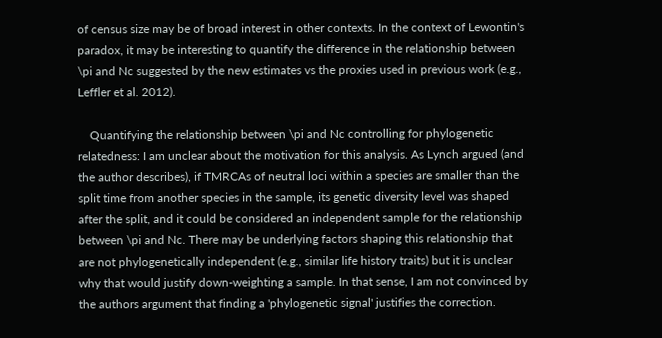of census size may be of broad interest in other contexts. In the context of Lewontin's paradox, it may be interesting to quantify the difference in the relationship between \pi and Nc suggested by the new estimates vs the proxies used in previous work (e.g., Leffler et al. 2012).

    Quantifying the relationship between \pi and Nc controlling for phylogenetic relatedness: I am unclear about the motivation for this analysis. As Lynch argued (and the author describes), if TMRCAs of neutral loci within a species are smaller than the split time from another species in the sample, its genetic diversity level was shaped after the split, and it could be considered an independent sample for the relationship between \pi and Nc. There may be underlying factors shaping this relationship that are not phylogenetically independent (e.g., similar life history traits) but it is unclear why that would justify down-weighting a sample. In that sense, I am not convinced by the authors argument that finding a 'phylogenetic signal' justifies the correction.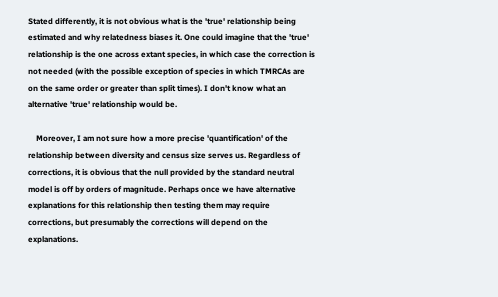Stated differently, it is not obvious what is the 'true' relationship being estimated and why relatedness biases it. One could imagine that the 'true' relationship is the one across extant species, in which case the correction is not needed (with the possible exception of species in which TMRCAs are on the same order or greater than split times). I don't know what an alternative 'true' relationship would be.

    Moreover, I am not sure how a more precise 'quantification' of the relationship between diversity and census size serves us. Regardless of corrections, it is obvious that the null provided by the standard neutral model is off by orders of magnitude. Perhaps once we have alternative explanations for this relationship then testing them may require corrections, but presumably the corrections will depend on the explanations.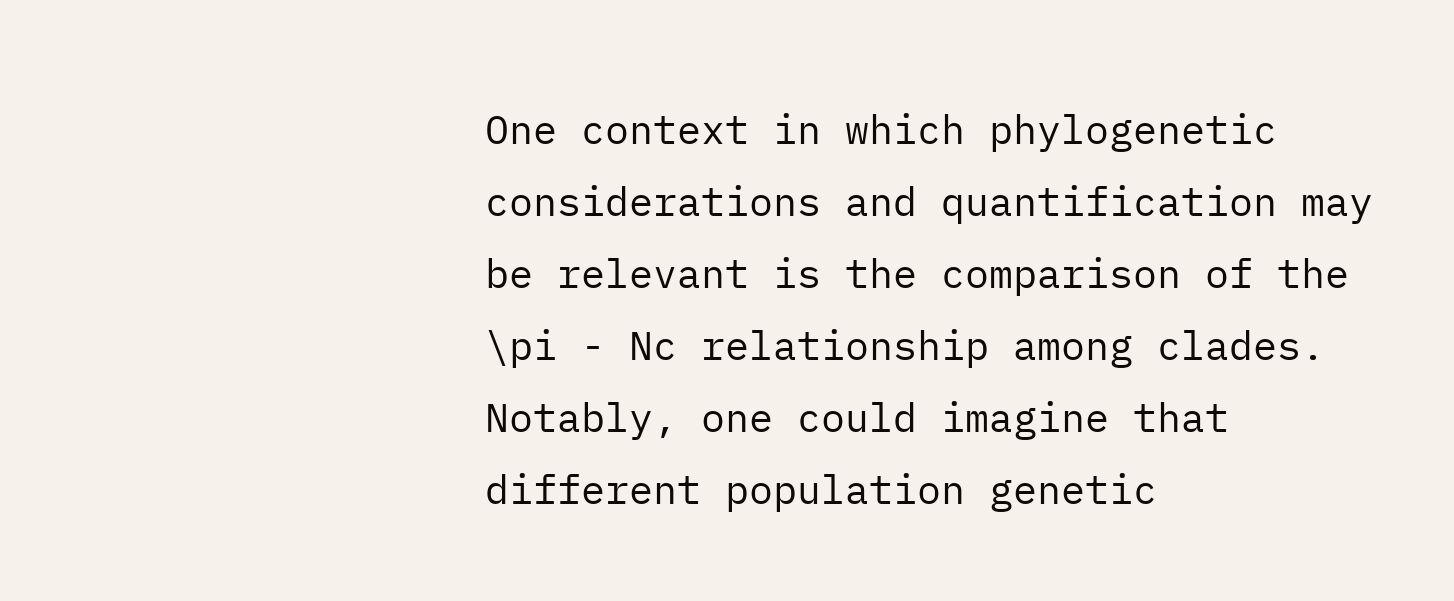One context in which phylogenetic considerations and quantification may be relevant is the comparison of the \pi - Nc relationship among clades. Notably, one could imagine that different population genetic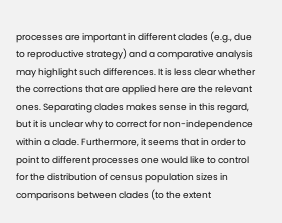processes are important in different clades (e.g., due to reproductive strategy) and a comparative analysis may highlight such differences. It is less clear whether the corrections that are applied here are the relevant ones. Separating clades makes sense in this regard, but it is unclear why to correct for non-independence within a clade. Furthermore, it seems that in order to point to different processes one would like to control for the distribution of census population sizes in comparisons between clades (to the extent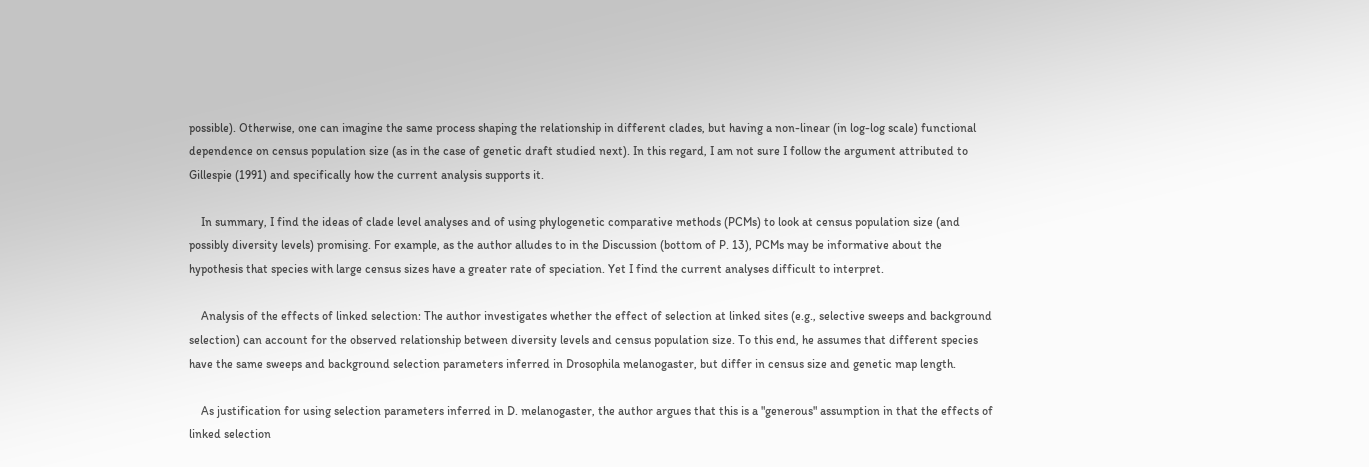possible). Otherwise, one can imagine the same process shaping the relationship in different clades, but having a non-linear (in log-log scale) functional dependence on census population size (as in the case of genetic draft studied next). In this regard, I am not sure I follow the argument attributed to Gillespie (1991) and specifically how the current analysis supports it.

    In summary, I find the ideas of clade level analyses and of using phylogenetic comparative methods (PCMs) to look at census population size (and possibly diversity levels) promising. For example, as the author alludes to in the Discussion (bottom of P. 13), PCMs may be informative about the hypothesis that species with large census sizes have a greater rate of speciation. Yet I find the current analyses difficult to interpret.

    Analysis of the effects of linked selection: The author investigates whether the effect of selection at linked sites (e.g., selective sweeps and background selection) can account for the observed relationship between diversity levels and census population size. To this end, he assumes that different species have the same sweeps and background selection parameters inferred in Drosophila melanogaster, but differ in census size and genetic map length.

    As justification for using selection parameters inferred in D. melanogaster, the author argues that this is a "generous" assumption in that the effects of linked selection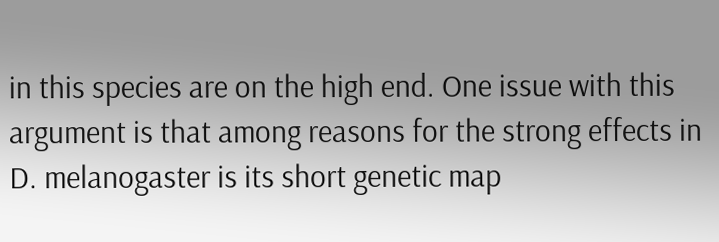in this species are on the high end. One issue with this argument is that among reasons for the strong effects in D. melanogaster is its short genetic map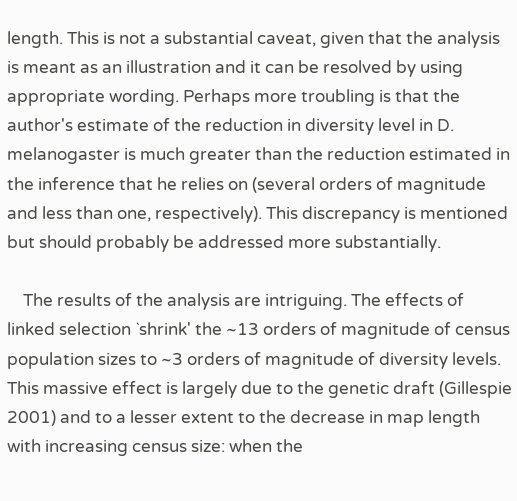length. This is not a substantial caveat, given that the analysis is meant as an illustration and it can be resolved by using appropriate wording. Perhaps more troubling is that the author's estimate of the reduction in diversity level in D. melanogaster is much greater than the reduction estimated in the inference that he relies on (several orders of magnitude and less than one, respectively). This discrepancy is mentioned but should probably be addressed more substantially.

    The results of the analysis are intriguing. The effects of linked selection `shrink' the ~13 orders of magnitude of census population sizes to ~3 orders of magnitude of diversity levels. This massive effect is largely due to the genetic draft (Gillespie 2001) and to a lesser extent to the decrease in map length with increasing census size: when the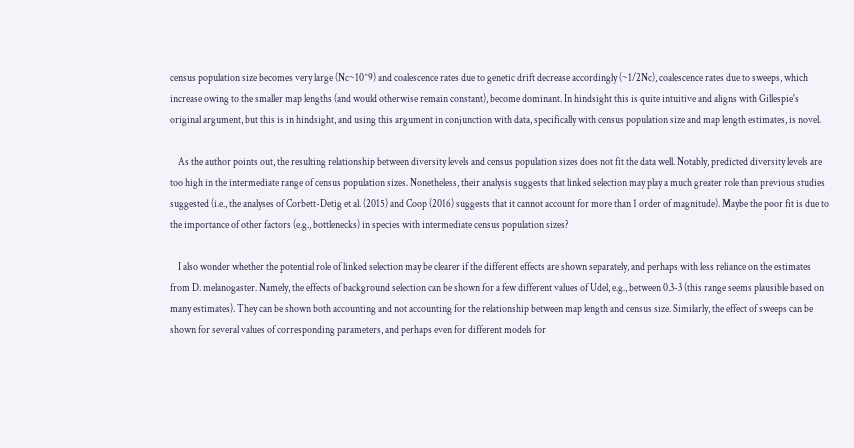census population size becomes very large (Nc~10^9) and coalescence rates due to genetic drift decrease accordingly (~1/2Nc), coalescence rates due to sweeps, which increase owing to the smaller map lengths (and would otherwise remain constant), become dominant. In hindsight this is quite intuitive and aligns with Gillespie's original argument, but this is in hindsight, and using this argument in conjunction with data, specifically with census population size and map length estimates, is novel.

    As the author points out, the resulting relationship between diversity levels and census population sizes does not fit the data well. Notably, predicted diversity levels are too high in the intermediate range of census population sizes. Nonetheless, their analysis suggests that linked selection may play a much greater role than previous studies suggested (i.e., the analyses of Corbett-Detig et al. (2015) and Coop (2016) suggests that it cannot account for more than 1 order of magnitude). Maybe the poor fit is due to the importance of other factors (e.g., bottlenecks) in species with intermediate census population sizes?

    I also wonder whether the potential role of linked selection may be clearer if the different effects are shown separately, and perhaps with less reliance on the estimates from D. melanogaster. Namely, the effects of background selection can be shown for a few different values of Udel, e.g., between 0.3-3 (this range seems plausible based on many estimates). They can be shown both accounting and not accounting for the relationship between map length and census size. Similarly, the effect of sweeps can be shown for several values of corresponding parameters, and perhaps even for different models for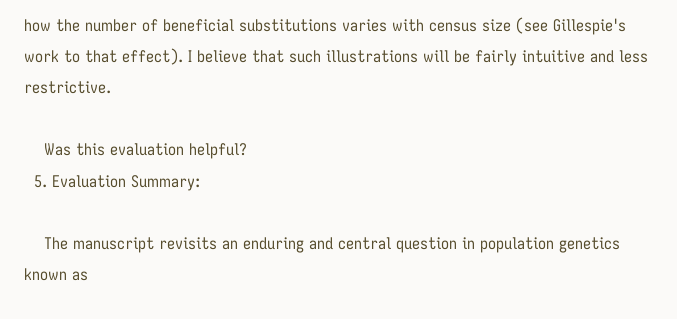how the number of beneficial substitutions varies with census size (see Gillespie's work to that effect). I believe that such illustrations will be fairly intuitive and less restrictive.

    Was this evaluation helpful?
  5. Evaluation Summary:

    The manuscript revisits an enduring and central question in population genetics known as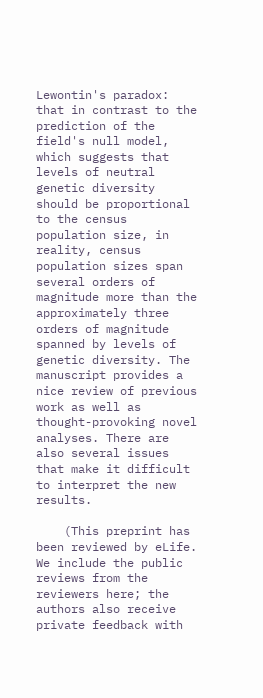Lewontin's paradox: that in contrast to the prediction of the field's null model, which suggests that levels of neutral genetic diversity should be proportional to the census population size, in reality, census population sizes span several orders of magnitude more than the approximately three orders of magnitude spanned by levels of genetic diversity. The manuscript provides a nice review of previous work as well as thought-provoking novel analyses. There are also several issues that make it difficult to interpret the new results.

    (This preprint has been reviewed by eLife. We include the public reviews from the reviewers here; the authors also receive private feedback with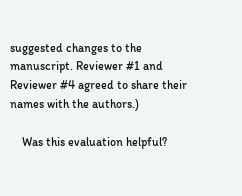suggested changes to the manuscript. Reviewer #1 and Reviewer #4 agreed to share their names with the authors.)

    Was this evaluation helpful?